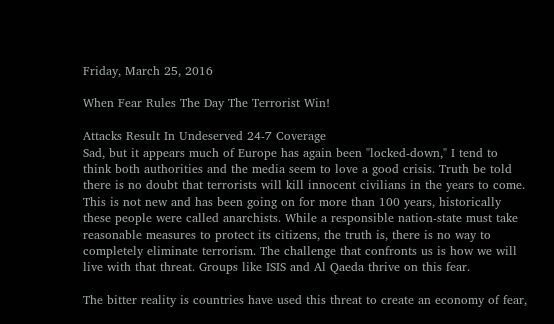Friday, March 25, 2016

When Fear Rules The Day The Terrorist Win!

Attacks Result In Undeserved 24-7 Coverage
Sad, but it appears much of Europe has again been "locked-down," I tend to think both authorities and the media seem to love a good crisis. Truth be told there is no doubt that terrorists will kill innocent civilians in the years to come. This is not new and has been going on for more than 100 years, historically these people were called anarchists. While a responsible nation-state must take reasonable measures to protect its citizens, the truth is, there is no way to completely eliminate terrorism. The challenge that confronts us is how we will live with that threat. Groups like ISIS and Al Qaeda thrive on this fear.

The bitter reality is countries have used this threat to create an economy of fear,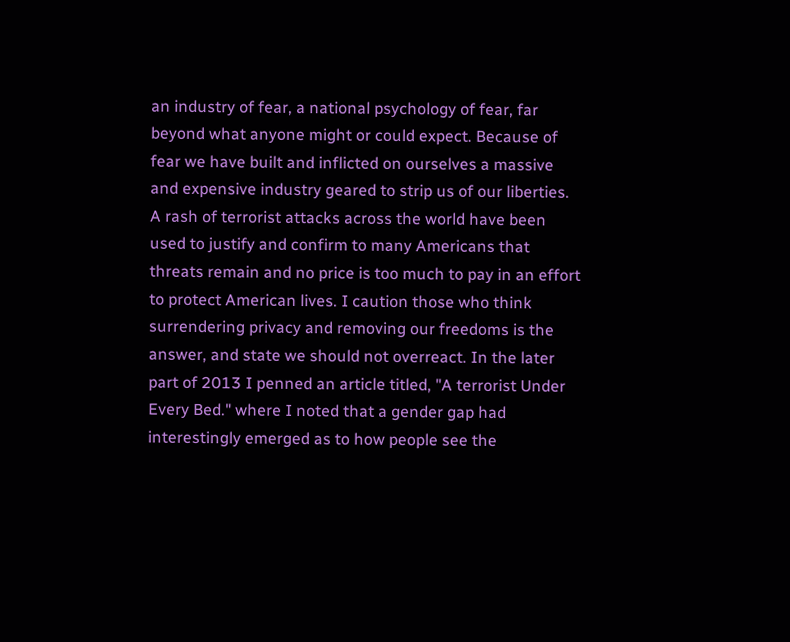an industry of fear, a national psychology of fear, far beyond what anyone might or could expect. Because of fear we have built and inflicted on ourselves a massive and expensive industry geared to strip us of our liberties. A rash of terrorist attacks across the world have been used to justify and confirm to many Americans that threats remain and no price is too much to pay in an effort to protect American lives. I caution those who think surrendering privacy and removing our freedoms is the answer, and state we should not overreact. In the later part of 2013 I penned an article titled, "A terrorist Under Every Bed." where I noted that a gender gap had interestingly emerged as to how people see the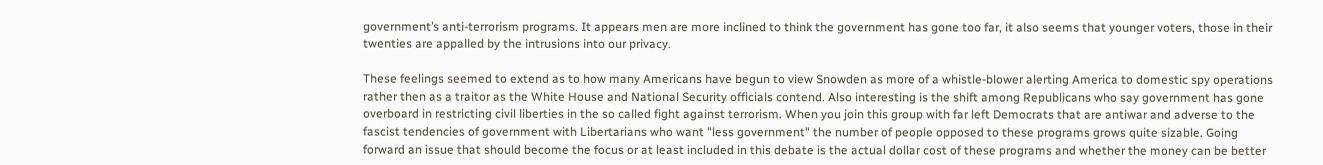government’s anti-terrorism programs. It appears men are more inclined to think the government has gone too far, it also seems that younger voters, those in their twenties are appalled by the intrusions into our privacy.

These feelings seemed to extend as to how many Americans have begun to view Snowden as more of a whistle-blower alerting America to domestic spy operations rather then as a traitor as the White House and National Security officials contend. Also interesting is the shift among Republicans who say government has gone overboard in restricting civil liberties in the so called fight against terrorism. When you join this group with far left Democrats that are antiwar and adverse to the fascist tendencies of government with Libertarians who want "less government" the number of people opposed to these programs grows quite sizable. Going forward an issue that should become the focus or at least included in this debate is the actual dollar cost of these programs and whether the money can be better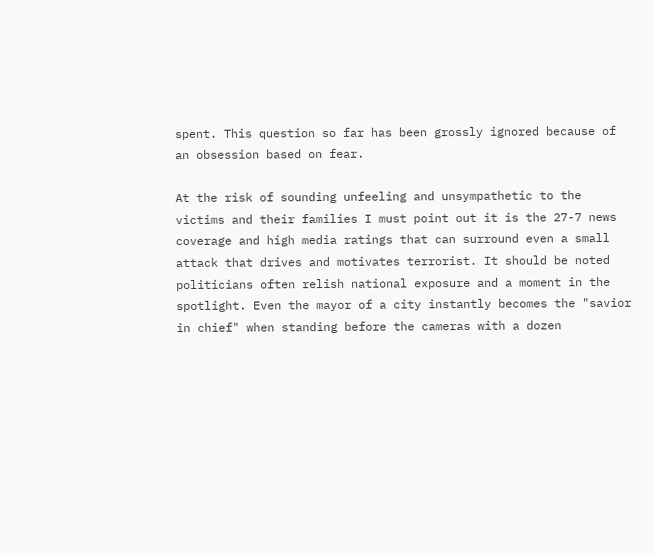spent. This question so far has been grossly ignored because of an obsession based on fear.

At the risk of sounding unfeeling and unsympathetic to the victims and their families I must point out it is the 27-7 news coverage and high media ratings that can surround even a small attack that drives and motivates terrorist. It should be noted politicians often relish national exposure and a moment in the spotlight. Even the mayor of a city instantly becomes the "savior in chief" when standing before the cameras with a dozen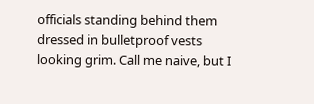officials standing behind them dressed in bulletproof vests looking grim. Call me naive, but I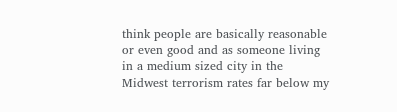think people are basically reasonable or even good and as someone living in a medium sized city in the Midwest terrorism rates far below my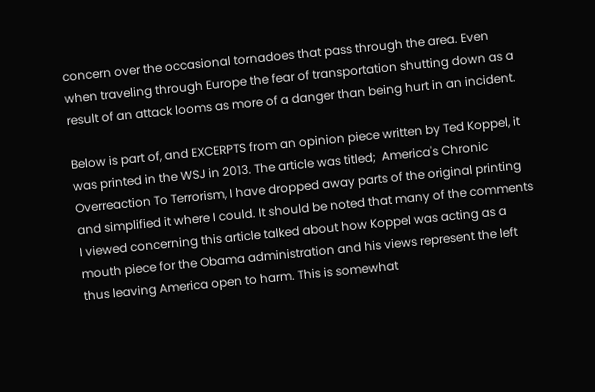concern over the occasional tornadoes that pass through the area. Even when traveling through Europe the fear of transportation shutting down as a result of an attack looms as more of a danger than being hurt in an incident.

Below is part of, and EXCERPTS from an opinion piece written by Ted Koppel, it was printed in the WSJ in 2013. The article was titled;  America's Chronic Overreaction To Terrorism, I have dropped away parts of the original printing and simplified it where I could. It should be noted that many of the comments I viewed concerning this article talked about how Koppel was acting as a mouth piece for the Obama administration and his views represent the left thus leaving America open to harm. This is somewhat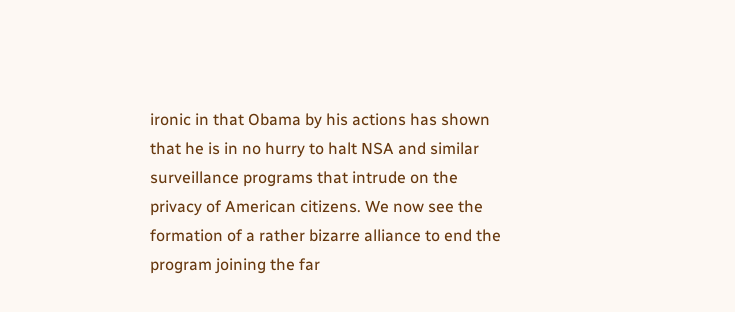ironic in that Obama by his actions has shown that he is in no hurry to halt NSA and similar surveillance programs that intrude on the privacy of American citizens. We now see the formation of a rather bizarre alliance to end the program joining the far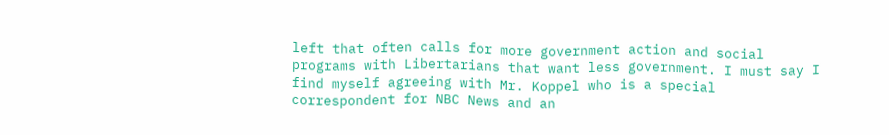left that often calls for more government action and social programs with Libertarians that want less government. I must say I find myself agreeing with Mr. Koppel who is a special correspondent for NBC News and an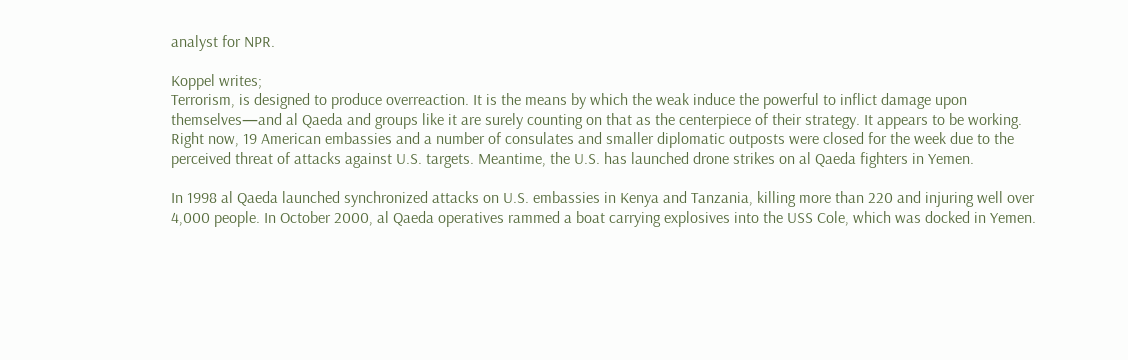analyst for NPR.

Koppel writes;
Terrorism, is designed to produce overreaction. It is the means by which the weak induce the powerful to inflict damage upon themselves—and al Qaeda and groups like it are surely counting on that as the centerpiece of their strategy. It appears to be working. Right now, 19 American embassies and a number of consulates and smaller diplomatic outposts were closed for the week due to the perceived threat of attacks against U.S. targets. Meantime, the U.S. has launched drone strikes on al Qaeda fighters in Yemen.

In 1998 al Qaeda launched synchronized attacks on U.S. embassies in Kenya and Tanzania, killing more than 220 and injuring well over 4,000 people. In October 2000, al Qaeda operatives rammed a boat carrying explosives into the USS Cole, which was docked in Yemen.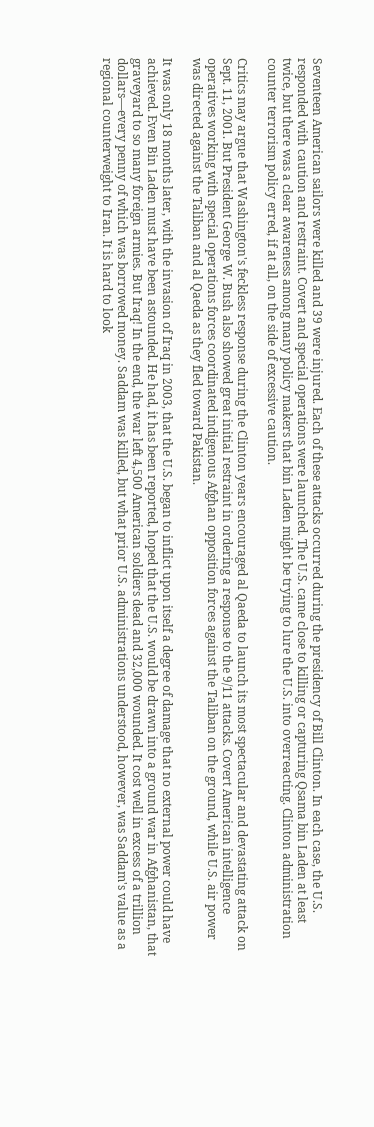Seventeen American sailors were killed and 39 were injured. Each of these attacks occurred during the presidency of Bill Clinton. In each case, the U.S. responded with caution and restraint. Covert and special operations were launched. The U.S. came close to killing or capturing Qsama bin Laden at least twice, but there was a clear awareness among many policy makers that bin Laden might be trying to lure the U.S. into overreacting. Clinton administration counter terrorism policy erred, if at all, on the side of excessive caution.

Critics may argue that Washington's feckless response during the Clinton years encouraged al Qaeda to launch its most spectacular and devastating attack on Sept. 11, 2001. But President George W. Bush also showed great initial restraint in ordering a response to the 9/11 attacks. Covert American intelligence operatives working with special operations forces coordinated indigenous Afghan opposition forces against the Taliban on the ground, while U.S. air power was directed against the Taliban and al Qaeda as they fled toward Pakistan.

It was only 18 months later, with the invasion of Iraq in 2003, that the U.S. began to inflict upon itself a degree of damage that no external power could have achieved. Even Bin Laden must have been astounded. He had, it has been reported, hoped that the U.S. would be drawn into a ground war in Afghanistan, that graveyard to so many foreign armies. But Iraq! In the end, the war left 4,500 American soldiers dead and 32,000 wounded. It cost well in excess of a trillion dollars—every penny of which was borrowed money. Saddam was killed, but what prior U.S. administrations understood, however, was Saddam's value as a regional counterweight to Iran. It is hard to look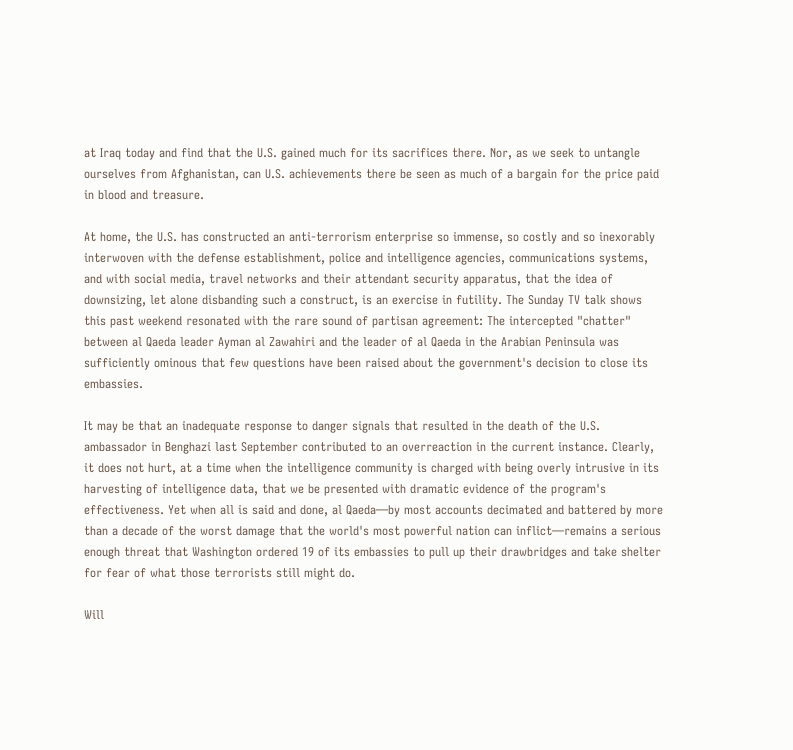at Iraq today and find that the U.S. gained much for its sacrifices there. Nor, as we seek to untangle ourselves from Afghanistan, can U.S. achievements there be seen as much of a bargain for the price paid in blood and treasure.

At home, the U.S. has constructed an anti-terrorism enterprise so immense, so costly and so inexorably interwoven with the defense establishment, police and intelligence agencies, communications systems, and with social media, travel networks and their attendant security apparatus, that the idea of downsizing, let alone disbanding such a construct, is an exercise in futility. The Sunday TV talk shows this past weekend resonated with the rare sound of partisan agreement: The intercepted "chatter" between al Qaeda leader Ayman al Zawahiri and the leader of al Qaeda in the Arabian Peninsula was sufficiently ominous that few questions have been raised about the government's decision to close its embassies.

It may be that an inadequate response to danger signals that resulted in the death of the U.S. ambassador in Benghazi last September contributed to an overreaction in the current instance. Clearly, it does not hurt, at a time when the intelligence community is charged with being overly intrusive in its harvesting of intelligence data, that we be presented with dramatic evidence of the program's effectiveness. Yet when all is said and done, al Qaeda—by most accounts decimated and battered by more than a decade of the worst damage that the world's most powerful nation can inflict—remains a serious enough threat that Washington ordered 19 of its embassies to pull up their drawbridges and take shelter for fear of what those terrorists still might do.

Will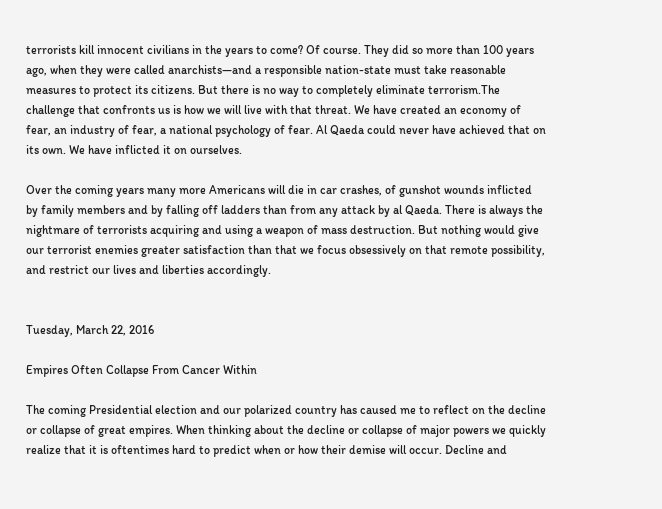terrorists kill innocent civilians in the years to come? Of course. They did so more than 100 years ago, when they were called anarchists—and a responsible nation-state must take reasonable measures to protect its citizens. But there is no way to completely eliminate terrorism.The challenge that confronts us is how we will live with that threat. We have created an economy of fear, an industry of fear, a national psychology of fear. Al Qaeda could never have achieved that on its own. We have inflicted it on ourselves.

Over the coming years many more Americans will die in car crashes, of gunshot wounds inflicted by family members and by falling off ladders than from any attack by al Qaeda. There is always the nightmare of terrorists acquiring and using a weapon of mass destruction. But nothing would give our terrorist enemies greater satisfaction than that we focus obsessively on that remote possibility, and restrict our lives and liberties accordingly.


Tuesday, March 22, 2016

Empires Often Collapse From Cancer Within

The coming Presidential election and our polarized country has caused me to reflect on the decline or collapse of great empires. When thinking about the decline or collapse of major powers we quickly realize that it is oftentimes hard to predict when or how their demise will occur. Decline and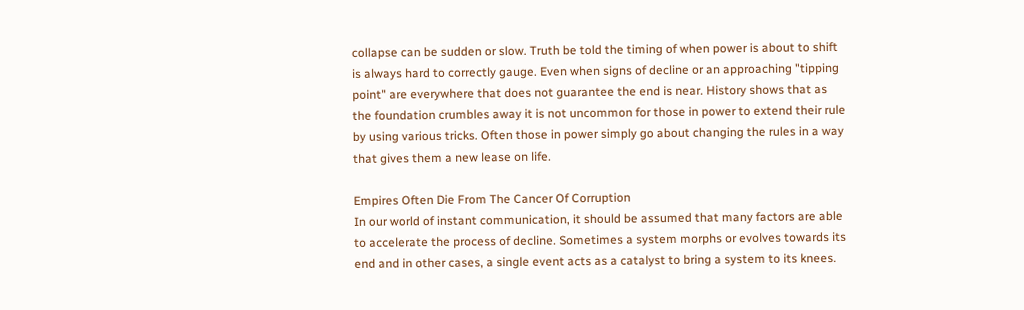collapse can be sudden or slow. Truth be told the timing of when power is about to shift is always hard to correctly gauge. Even when signs of decline or an approaching "tipping point" are everywhere that does not guarantee the end is near. History shows that as the foundation crumbles away it is not uncommon for those in power to extend their rule by using various tricks. Often those in power simply go about changing the rules in a way that gives them a new lease on life.

Empires Often Die From The Cancer Of Corruption
In our world of instant communication, it should be assumed that many factors are able to accelerate the process of decline. Sometimes a system morphs or evolves towards its end and in other cases, a single event acts as a catalyst to bring a system to its knees.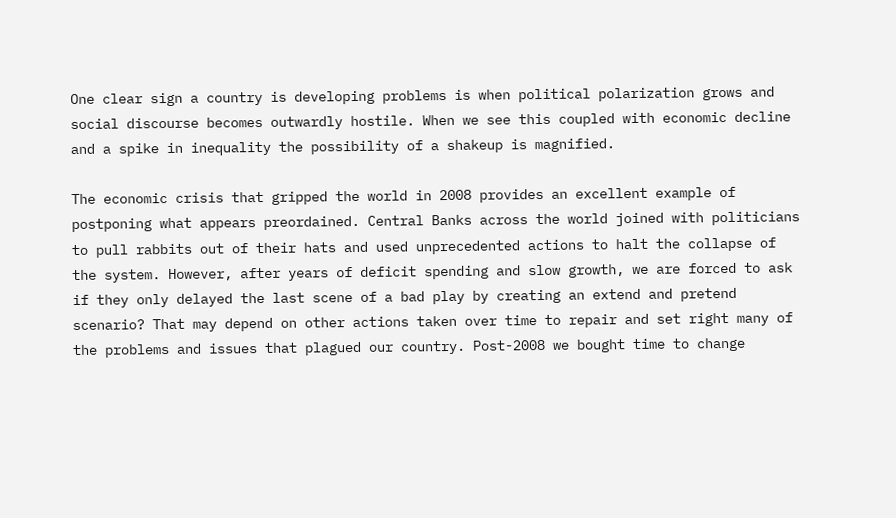One clear sign a country is developing problems is when political polarization grows and social discourse becomes outwardly hostile. When we see this coupled with economic decline and a spike in inequality the possibility of a shakeup is magnified.

The economic crisis that gripped the world in 2008 provides an excellent example of postponing what appears preordained. Central Banks across the world joined with politicians to pull rabbits out of their hats and used unprecedented actions to halt the collapse of the system. However, after years of deficit spending and slow growth, we are forced to ask if they only delayed the last scene of a bad play by creating an extend and pretend scenario? That may depend on other actions taken over time to repair and set right many of the problems and issues that plagued our country. Post-2008 we bought time to change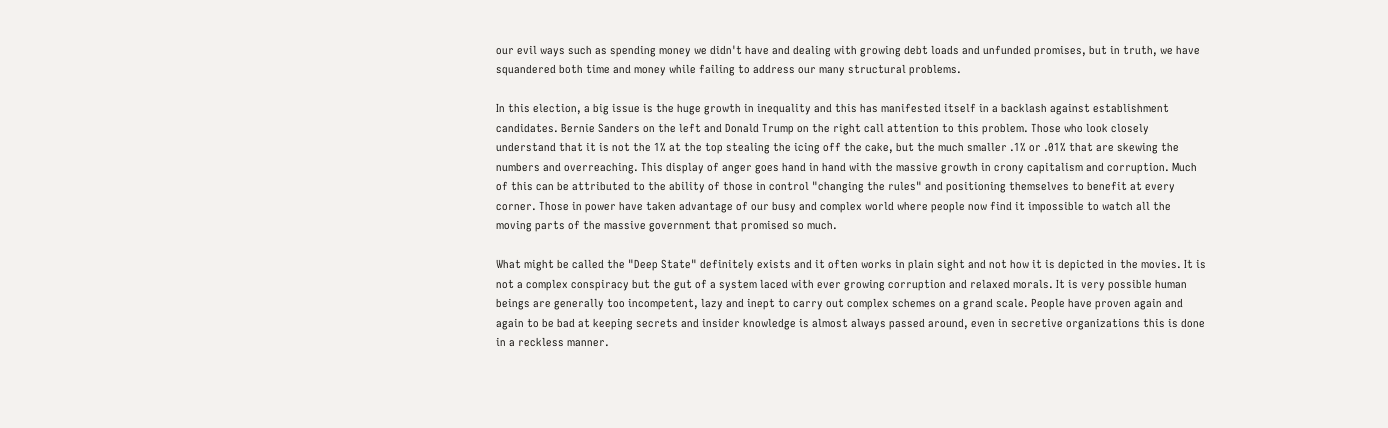our evil ways such as spending money we didn't have and dealing with growing debt loads and unfunded promises, but in truth, we have squandered both time and money while failing to address our many structural problems.

In this election, a big issue is the huge growth in inequality and this has manifested itself in a backlash against establishment candidates. Bernie Sanders on the left and Donald Trump on the right call attention to this problem. Those who look closely understand that it is not the 1% at the top stealing the icing off the cake, but the much smaller .1% or .01% that are skewing the numbers and overreaching. This display of anger goes hand in hand with the massive growth in crony capitalism and corruption. Much of this can be attributed to the ability of those in control "changing the rules" and positioning themselves to benefit at every corner. Those in power have taken advantage of our busy and complex world where people now find it impossible to watch all the moving parts of the massive government that promised so much.

What might be called the "Deep State" definitely exists and it often works in plain sight and not how it is depicted in the movies. It is not a complex conspiracy but the gut of a system laced with ever growing corruption and relaxed morals. It is very possible human beings are generally too incompetent, lazy and inept to carry out complex schemes on a grand scale. People have proven again and again to be bad at keeping secrets and insider knowledge is almost always passed around, even in secretive organizations this is done in a reckless manner.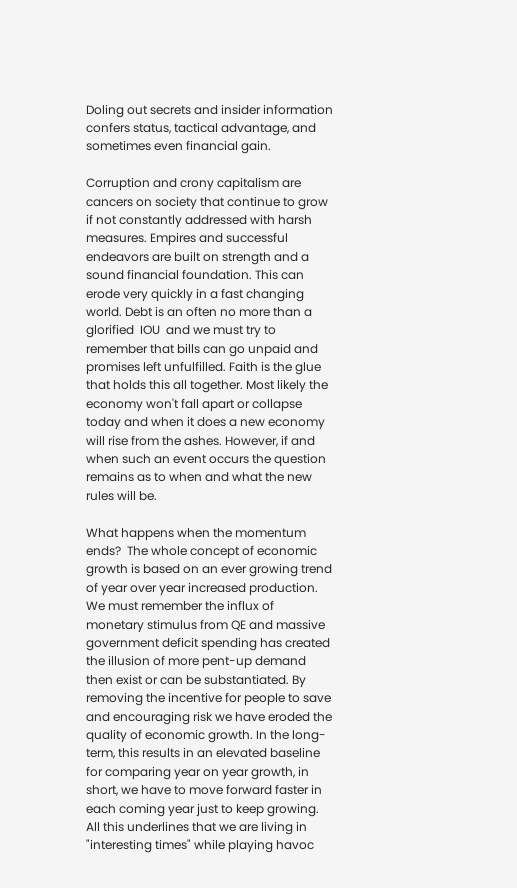Doling out secrets and insider information confers status, tactical advantage, and sometimes even financial gain.

Corruption and crony capitalism are cancers on society that continue to grow if not constantly addressed with harsh measures. Empires and successful endeavors are built on strength and a sound financial foundation. This can erode very quickly in a fast changing world. Debt is an often no more than a glorified  IOU  and we must try to remember that bills can go unpaid and promises left unfulfilled. Faith is the glue that holds this all together. Most likely the economy won't fall apart or collapse today and when it does a new economy will rise from the ashes. However, if and when such an event occurs the question remains as to when and what the new rules will be.

What happens when the momentum ends?  The whole concept of economic growth is based on an ever growing trend of year over year increased production. We must remember the influx of monetary stimulus from QE and massive government deficit spending has created the illusion of more pent-up demand then exist or can be substantiated. By removing the incentive for people to save and encouraging risk we have eroded the quality of economic growth. In the long-term, this results in an elevated baseline for comparing year on year growth, in short, we have to move forward faster in each coming year just to keep growing. All this underlines that we are living in "interesting times" while playing havoc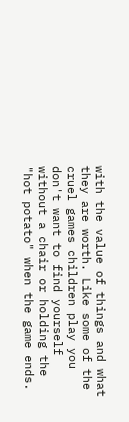with the value of things and what they are worth. Like some of the cruel games children play you don't want to find yourself without a chair or holding the "hot potato" when the game ends.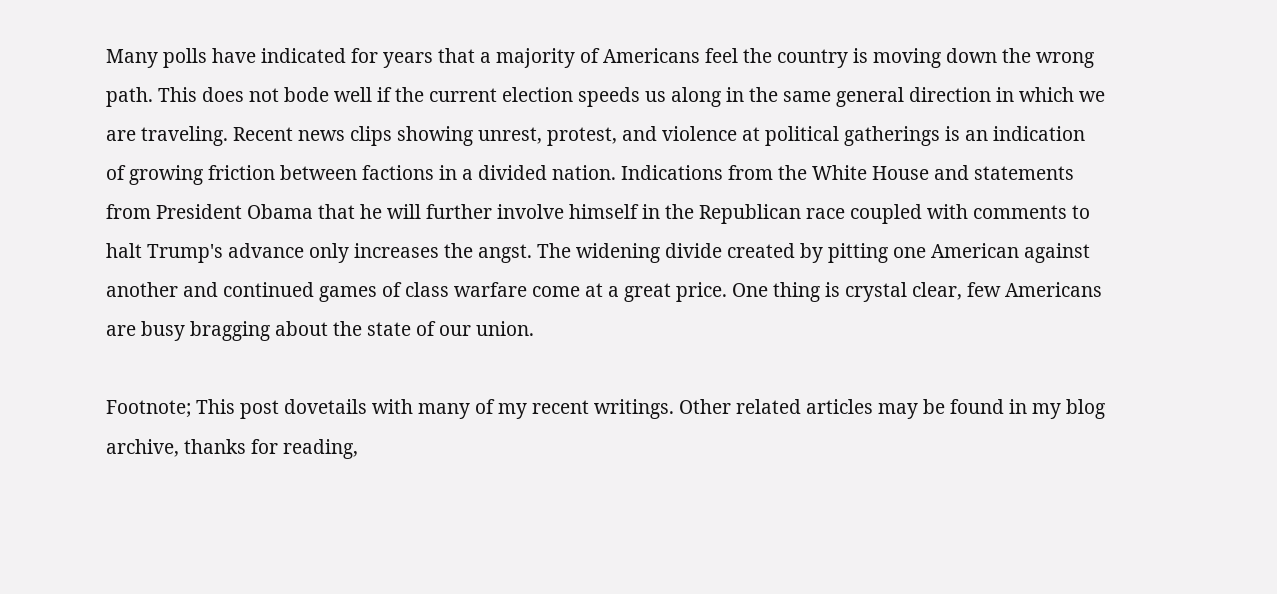Many polls have indicated for years that a majority of Americans feel the country is moving down the wrong path. This does not bode well if the current election speeds us along in the same general direction in which we are traveling. Recent news clips showing unrest, protest, and violence at political gatherings is an indication of growing friction between factions in a divided nation. Indications from the White House and statements from President Obama that he will further involve himself in the Republican race coupled with comments to halt Trump's advance only increases the angst. The widening divide created by pitting one American against another and continued games of class warfare come at a great price. One thing is crystal clear, few Americans are busy bragging about the state of our union.

Footnote; This post dovetails with many of my recent writings. Other related articles may be found in my blog archive, thanks for reading,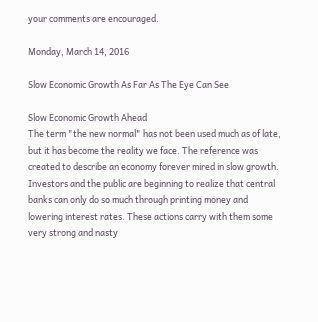your comments are encouraged.

Monday, March 14, 2016

Slow Economic Growth As Far As The Eye Can See

Slow Economic Growth Ahead
The term "the new normal" has not been used much as of late, but it has become the reality we face. The reference was created to describe an economy forever mired in slow growth. Investors and the public are beginning to realize that central banks can only do so much through printing money and lowering interest rates. These actions carry with them some very strong and nasty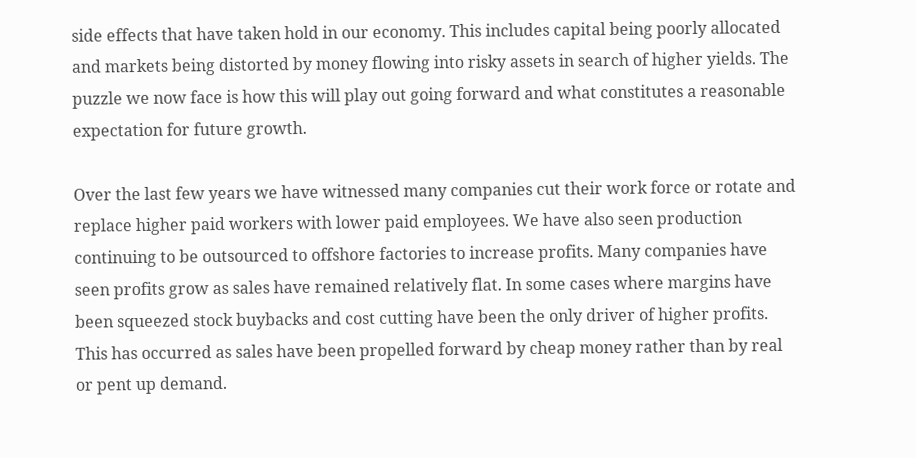side effects that have taken hold in our economy. This includes capital being poorly allocated and markets being distorted by money flowing into risky assets in search of higher yields. The puzzle we now face is how this will play out going forward and what constitutes a reasonable expectation for future growth.

Over the last few years we have witnessed many companies cut their work force or rotate and replace higher paid workers with lower paid employees. We have also seen production continuing to be outsourced to offshore factories to increase profits. Many companies have seen profits grow as sales have remained relatively flat. In some cases where margins have been squeezed stock buybacks and cost cutting have been the only driver of higher profits. This has occurred as sales have been propelled forward by cheap money rather than by real or pent up demand.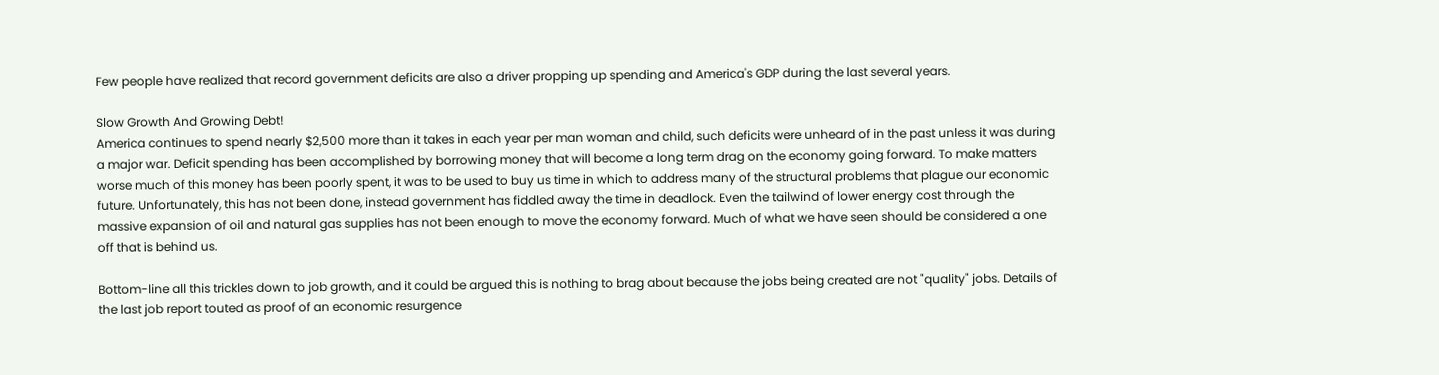Few people have realized that record government deficits are also a driver propping up spending and America's GDP during the last several years.

Slow Growth And Growing Debt!
America continues to spend nearly $2,500 more than it takes in each year per man woman and child, such deficits were unheard of in the past unless it was during a major war. Deficit spending has been accomplished by borrowing money that will become a long term drag on the economy going forward. To make matters worse much of this money has been poorly spent, it was to be used to buy us time in which to address many of the structural problems that plague our economic future. Unfortunately, this has not been done, instead government has fiddled away the time in deadlock. Even the tailwind of lower energy cost through the massive expansion of oil and natural gas supplies has not been enough to move the economy forward. Much of what we have seen should be considered a one off that is behind us.

Bottom-line all this trickles down to job growth, and it could be argued this is nothing to brag about because the jobs being created are not "quality" jobs. Details of the last job report touted as proof of an economic resurgence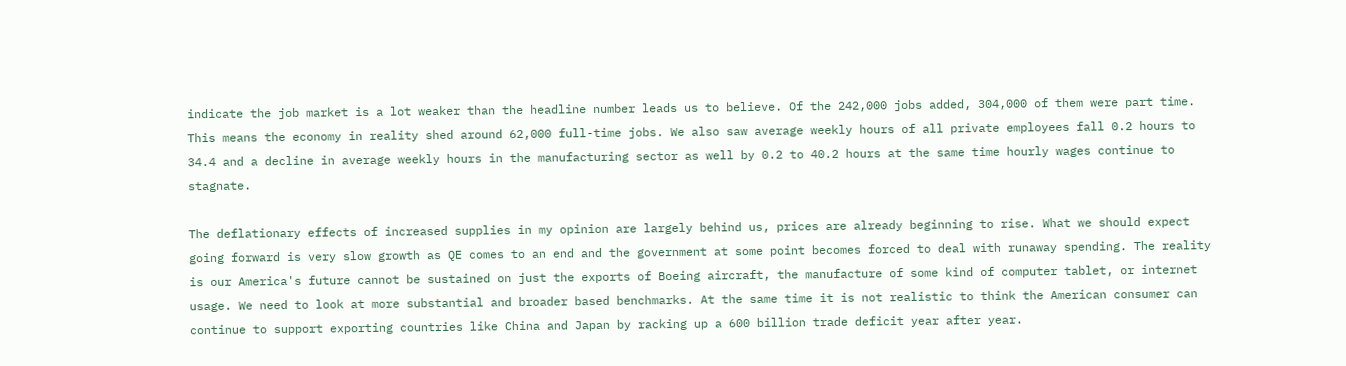indicate the job market is a lot weaker than the headline number leads us to believe. Of the 242,000 jobs added, 304,000 of them were part time. This means the economy in reality shed around 62,000 full-time jobs. We also saw average weekly hours of all private employees fall 0.2 hours to 34.4 and a decline in average weekly hours in the manufacturing sector as well by 0.2 to 40.2 hours at the same time hourly wages continue to stagnate.

The deflationary effects of increased supplies in my opinion are largely behind us, prices are already beginning to rise. What we should expect going forward is very slow growth as QE comes to an end and the government at some point becomes forced to deal with runaway spending. The reality is our America's future cannot be sustained on just the exports of Boeing aircraft, the manufacture of some kind of computer tablet, or internet usage. We need to look at more substantial and broader based benchmarks. At the same time it is not realistic to think the American consumer can continue to support exporting countries like China and Japan by racking up a 600 billion trade deficit year after year.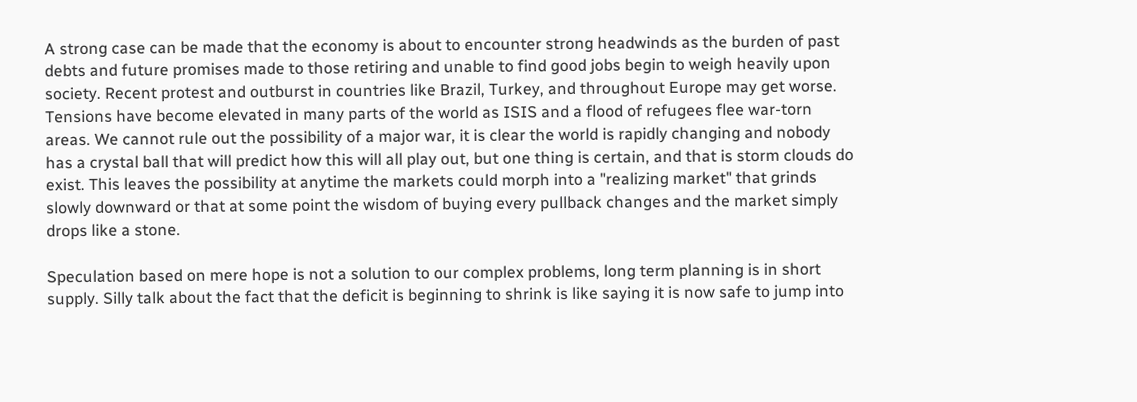A strong case can be made that the economy is about to encounter strong headwinds as the burden of past debts and future promises made to those retiring and unable to find good jobs begin to weigh heavily upon society. Recent protest and outburst in countries like Brazil, Turkey, and throughout Europe may get worse. Tensions have become elevated in many parts of the world as ISIS and a flood of refugees flee war-torn areas. We cannot rule out the possibility of a major war, it is clear the world is rapidly changing and nobody has a crystal ball that will predict how this will all play out, but one thing is certain, and that is storm clouds do exist. This leaves the possibility at anytime the markets could morph into a "realizing market" that grinds slowly downward or that at some point the wisdom of buying every pullback changes and the market simply drops like a stone.

Speculation based on mere hope is not a solution to our complex problems, long term planning is in short supply. Silly talk about the fact that the deficit is beginning to shrink is like saying it is now safe to jump into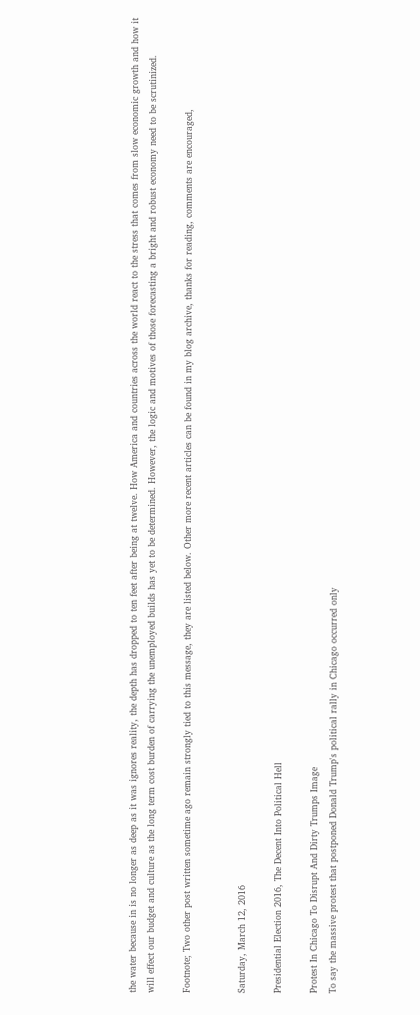the water because in is no longer as deep as it was ignores reality, the depth has dropped to ten feet after being at twelve. How America and countries across the world react to the stress that comes from slow economic growth and how it will effect our budget and culture as the long term cost burden of carrying the unemployed builds has yet to be determined. However, the logic and motives of those forecasting a bright and robust economy need to be scrutinized.

Footnote; Two other post written sometime ago remain strongly tied to this message, they are listed below. Other more recent articles can be found in my blog archive, thanks for reading, comments are encouraged,


Saturday, March 12, 2016

Presidential Election 2016, The Decent Into Political Hell

Protest In Chicago To Disrupt And Dirty Trumps Image
To say the massive protest that postponed Donald Trump's political rally in Chicago occurred only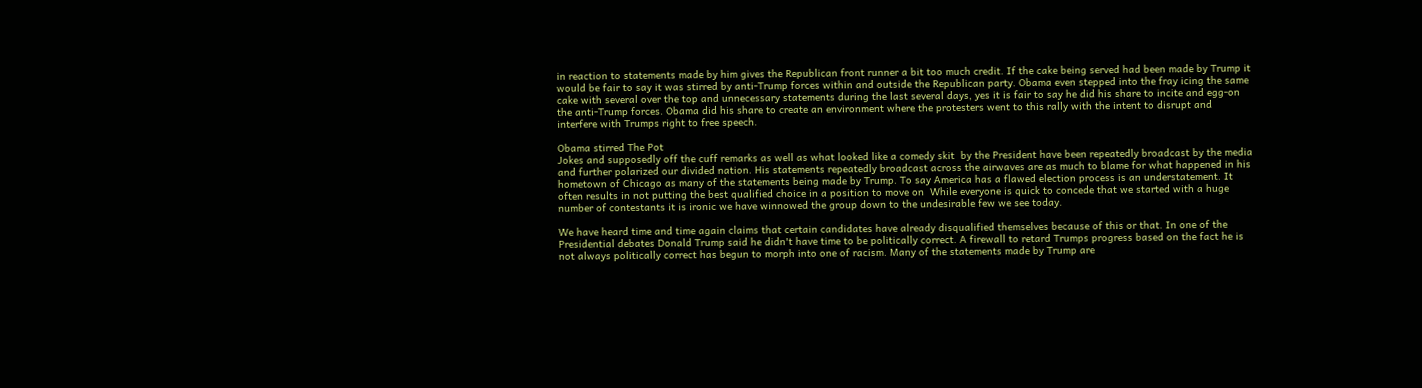in reaction to statements made by him gives the Republican front runner a bit too much credit. If the cake being served had been made by Trump it would be fair to say it was stirred by anti-Trump forces within and outside the Republican party. Obama even stepped into the fray icing the same cake with several over the top and unnecessary statements during the last several days, yes it is fair to say he did his share to incite and egg-on the anti-Trump forces. Obama did his share to create an environment where the protesters went to this rally with the intent to disrupt and interfere with Trumps right to free speech.

Obama stirred The Pot
Jokes and supposedly off the cuff remarks as well as what looked like a comedy skit  by the President have been repeatedly broadcast by the media and further polarized our divided nation. His statements repeatedly broadcast across the airwaves are as much to blame for what happened in his hometown of Chicago as many of the statements being made by Trump. To say America has a flawed election process is an understatement. It often results in not putting the best qualified choice in a position to move on  While everyone is quick to concede that we started with a huge number of contestants it is ironic we have winnowed the group down to the undesirable few we see today.

We have heard time and time again claims that certain candidates have already disqualified themselves because of this or that. In one of the Presidential debates Donald Trump said he didn't have time to be politically correct. A firewall to retard Trumps progress based on the fact he is not always politically correct has begun to morph into one of racism. Many of the statements made by Trump are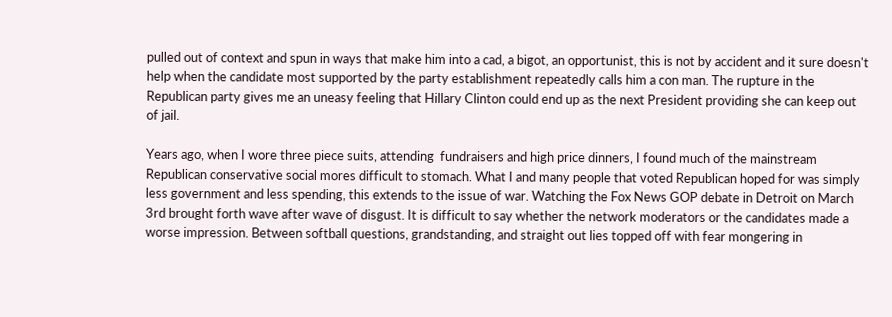pulled out of context and spun in ways that make him into a cad, a bigot, an opportunist, this is not by accident and it sure doesn't help when the candidate most supported by the party establishment repeatedly calls him a con man. The rupture in the Republican party gives me an uneasy feeling that Hillary Clinton could end up as the next President providing she can keep out of jail.

Years ago, when I wore three piece suits, attending  fundraisers and high price dinners, I found much of the mainstream Republican conservative social mores difficult to stomach. What I and many people that voted Republican hoped for was simply less government and less spending, this extends to the issue of war. Watching the Fox News GOP debate in Detroit on March 3rd brought forth wave after wave of disgust. It is difficult to say whether the network moderators or the candidates made a worse impression. Between softball questions, grandstanding, and straight out lies topped off with fear mongering in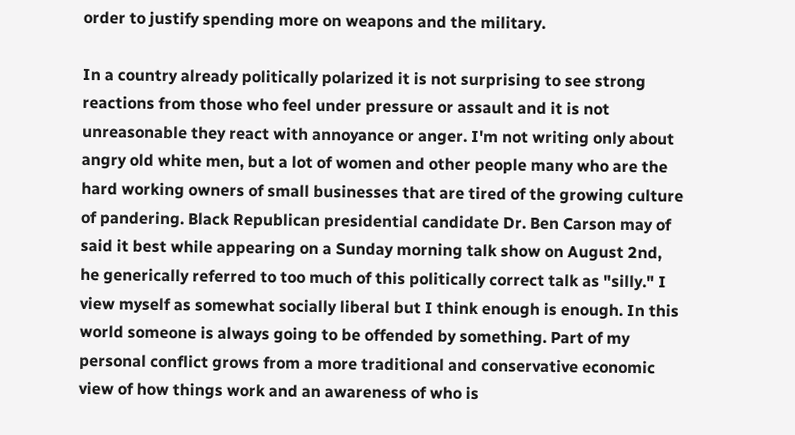order to justify spending more on weapons and the military.

In a country already politically polarized it is not surprising to see strong reactions from those who feel under pressure or assault and it is not unreasonable they react with annoyance or anger. I'm not writing only about angry old white men, but a lot of women and other people many who are the hard working owners of small businesses that are tired of the growing culture of pandering. Black Republican presidential candidate Dr. Ben Carson may of said it best while appearing on a Sunday morning talk show on August 2nd, he generically referred to too much of this politically correct talk as "silly." I view myself as somewhat socially liberal but I think enough is enough. In this world someone is always going to be offended by something. Part of my personal conflict grows from a more traditional and conservative economic view of how things work and an awareness of who is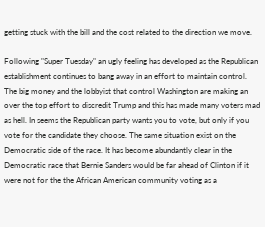getting stuck with the bill and the cost related to the direction we move.

Following "Super Tuesday" an ugly feeling has developed as the Republican establishment continues to bang away in an effort to maintain control. The big money and the lobbyist that control Washington are making an over the top effort to discredit Trump and this has made many voters mad as hell. In seems the Republican party wants you to vote, but only if you vote for the candidate they choose. The same situation exist on the Democratic side of the race. It has become abundantly clear in the Democratic race that Bernie Sanders would be far ahead of Clinton if it were not for the the African American community voting as a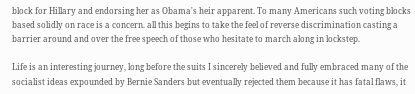block for Hillary and endorsing her as Obama's heir apparent. To many Americans such voting blocks based solidly on race is a concern. all this begins to take the feel of reverse discrimination casting a barrier around and over the free speech of those who hesitate to march along in lockstep.

Life is an interesting journey, long before the suits I sincerely believed and fully embraced many of the socialist ideas expounded by Bernie Sanders but eventually rejected them because it has fatal flaws, it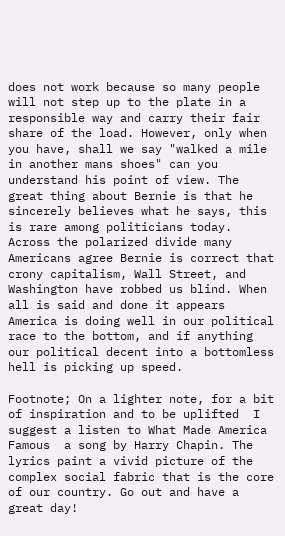does not work because so many people will not step up to the plate in a responsible way and carry their fair share of the load. However, only when you have, shall we say "walked a mile in another mans shoes" can you understand his point of view. The great thing about Bernie is that he sincerely believes what he says, this is rare among politicians today. Across the polarized divide many Americans agree Bernie is correct that crony capitalism, Wall Street, and Washington have robbed us blind. When all is said and done it appears America is doing well in our political race to the bottom, and if anything our political decent into a bottomless hell is picking up speed.

Footnote; On a lighter note, for a bit of inspiration and to be uplifted  I suggest a listen to What Made America Famous  a song by Harry Chapin. The lyrics paint a vivid picture of the complex social fabric that is the core of our country. Go out and have a great day!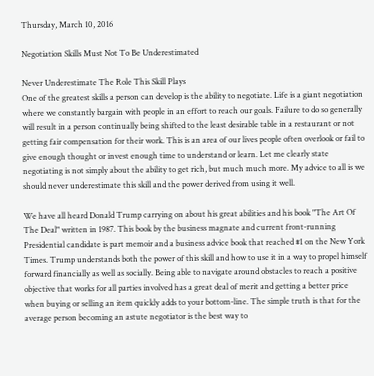Thursday, March 10, 2016

Negotiation Skills Must Not To Be Underestimated

Never Underestimate The Role This Skill Plays
One of the greatest skills a person can develop is the ability to negotiate. Life is a giant negotiation where we constantly bargain with people in an effort to reach our goals. Failure to do so generally will result in a person continually being shifted to the least desirable table in a restaurant or not getting fair compensation for their work. This is an area of our lives people often overlook or fail to give enough thought or invest enough time to understand or learn. Let me clearly state negotiating is not simply about the ability to get rich, but much much more. My advice to all is we should never underestimate this skill and the power derived from using it well.

We have all heard Donald Trump carrying on about his great abilities and his book "The Art Of The Deal" written in 1987. This book by the business magnate and current front-running Presidential candidate is part memoir and a business advice book that reached #1 on the New York Times. Trump understands both the power of this skill and how to use it in a way to propel himself forward financially as well as socially. Being able to navigate around obstacles to reach a positive objective that works for all parties involved has a great deal of merit and getting a better price when buying or selling an item quickly adds to your bottom-line. The simple truth is that for the average person becoming an astute negotiator is the best way to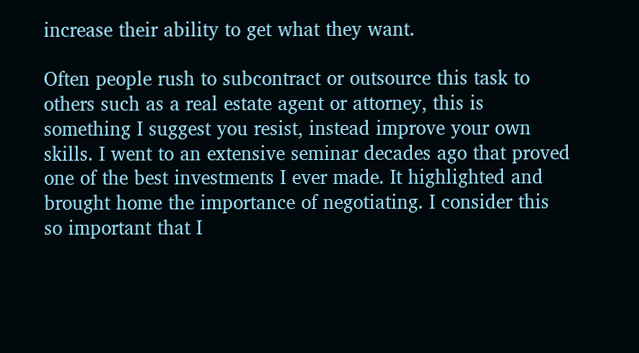increase their ability to get what they want.

Often people rush to subcontract or outsource this task to others such as a real estate agent or attorney, this is something I suggest you resist, instead improve your own skills. I went to an extensive seminar decades ago that proved one of the best investments I ever made. It highlighted and brought home the importance of negotiating. I consider this so important that I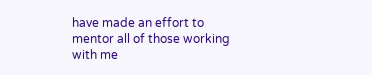have made an effort to mentor all of those working with me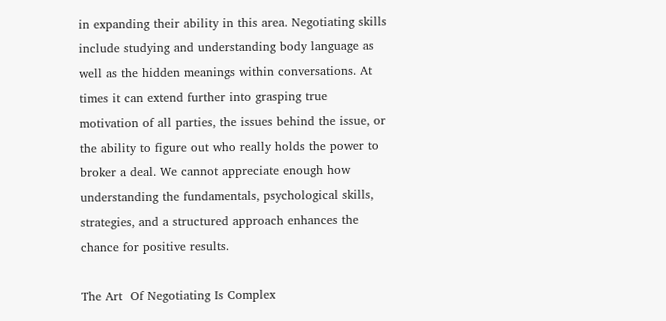in expanding their ability in this area. Negotiating skills include studying and understanding body language as well as the hidden meanings within conversations. At times it can extend further into grasping true motivation of all parties, the issues behind the issue, or the ability to figure out who really holds the power to broker a deal. We cannot appreciate enough how understanding the fundamentals, psychological skills, strategies, and a structured approach enhances the chance for positive results.

The Art  Of Negotiating Is Complex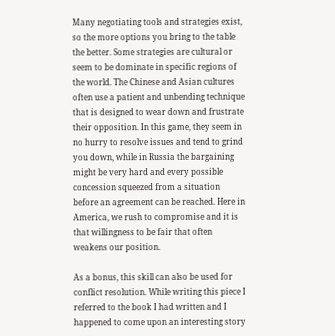Many negotiating tools and strategies exist, so the more options you bring to the table the better. Some strategies are cultural or seem to be dominate in specific regions of the world. The Chinese and Asian cultures often use a patient and unbending technique that is designed to wear down and frustrate their opposition. In this game, they seem in no hurry to resolve issues and tend to grind you down, while in Russia the bargaining might be very hard and every possible concession squeezed from a situation before an agreement can be reached. Here in America, we rush to compromise and it is that willingness to be fair that often weakens our position.

As a bonus, this skill can also be used for conflict resolution. While writing this piece I referred to the book I had written and I happened to come upon an interesting story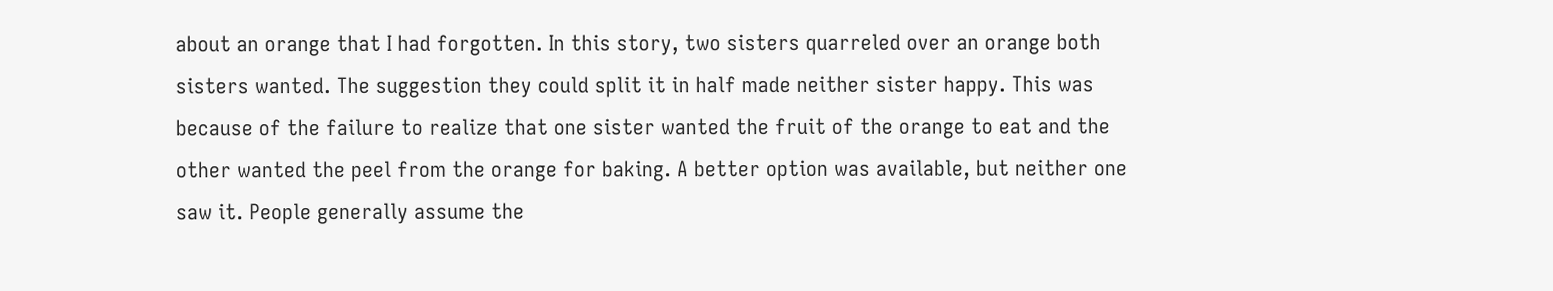about an orange that I had forgotten. In this story, two sisters quarreled over an orange both sisters wanted. The suggestion they could split it in half made neither sister happy. This was because of the failure to realize that one sister wanted the fruit of the orange to eat and the other wanted the peel from the orange for baking. A better option was available, but neither one saw it. People generally assume the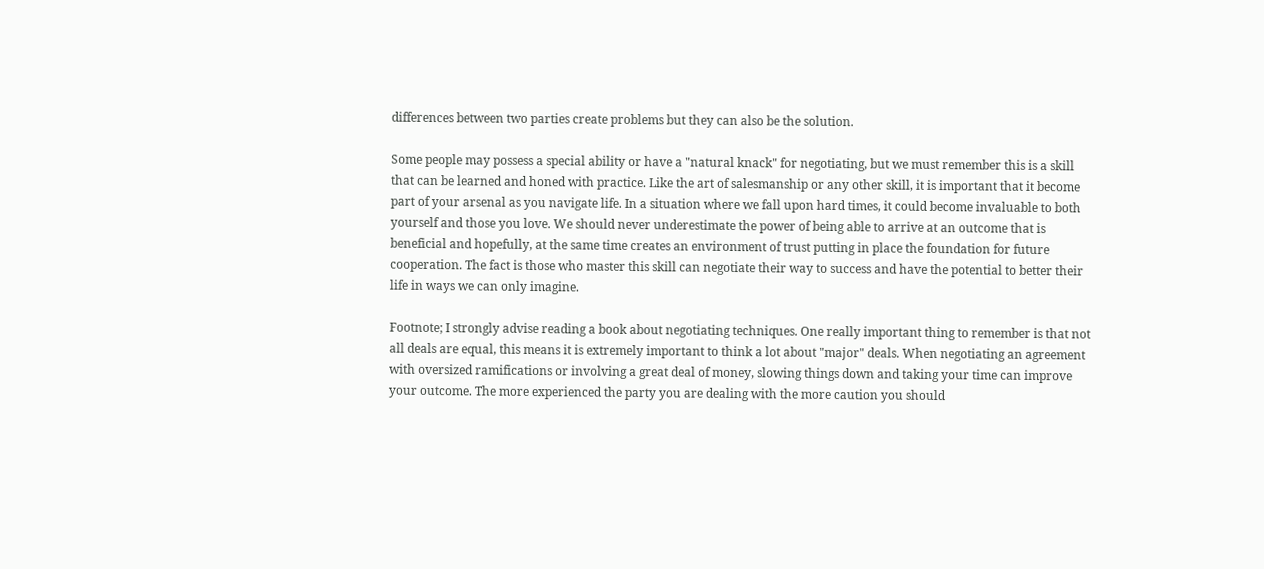differences between two parties create problems but they can also be the solution.

Some people may possess a special ability or have a "natural knack" for negotiating, but we must remember this is a skill that can be learned and honed with practice. Like the art of salesmanship or any other skill, it is important that it become part of your arsenal as you navigate life. In a situation where we fall upon hard times, it could become invaluable to both yourself and those you love. We should never underestimate the power of being able to arrive at an outcome that is beneficial and hopefully, at the same time creates an environment of trust putting in place the foundation for future cooperation. The fact is those who master this skill can negotiate their way to success and have the potential to better their life in ways we can only imagine.

Footnote; I strongly advise reading a book about negotiating techniques. One really important thing to remember is that not all deals are equal, this means it is extremely important to think a lot about "major" deals. When negotiating an agreement with oversized ramifications or involving a great deal of money, slowing things down and taking your time can improve your outcome. The more experienced the party you are dealing with the more caution you should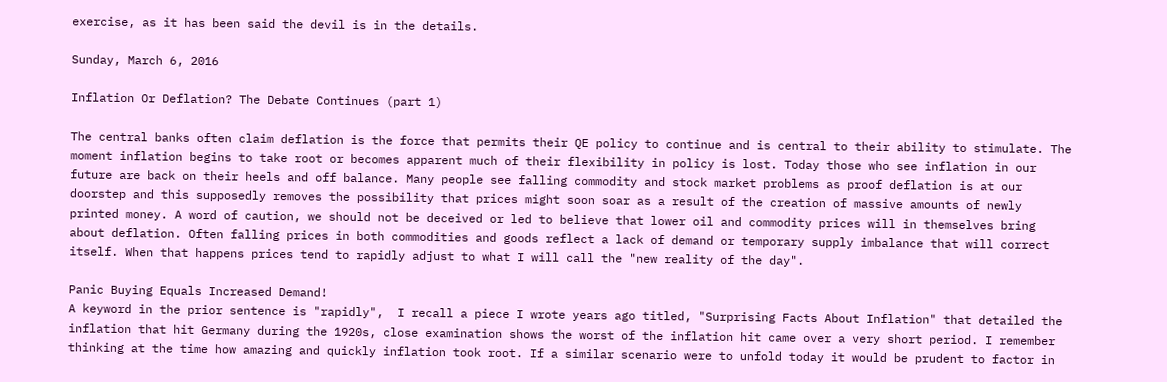exercise, as it has been said the devil is in the details.

Sunday, March 6, 2016

Inflation Or Deflation? The Debate Continues (part 1)

The central banks often claim deflation is the force that permits their QE policy to continue and is central to their ability to stimulate. The moment inflation begins to take root or becomes apparent much of their flexibility in policy is lost. Today those who see inflation in our future are back on their heels and off balance. Many people see falling commodity and stock market problems as proof deflation is at our doorstep and this supposedly removes the possibility that prices might soon soar as a result of the creation of massive amounts of newly printed money. A word of caution, we should not be deceived or led to believe that lower oil and commodity prices will in themselves bring about deflation. Often falling prices in both commodities and goods reflect a lack of demand or temporary supply imbalance that will correct itself. When that happens prices tend to rapidly adjust to what I will call the "new reality of the day".

Panic Buying Equals Increased Demand!
A keyword in the prior sentence is "rapidly",  I recall a piece I wrote years ago titled, "Surprising Facts About Inflation" that detailed the inflation that hit Germany during the 1920s, close examination shows the worst of the inflation hit came over a very short period. I remember thinking at the time how amazing and quickly inflation took root. If a similar scenario were to unfold today it would be prudent to factor in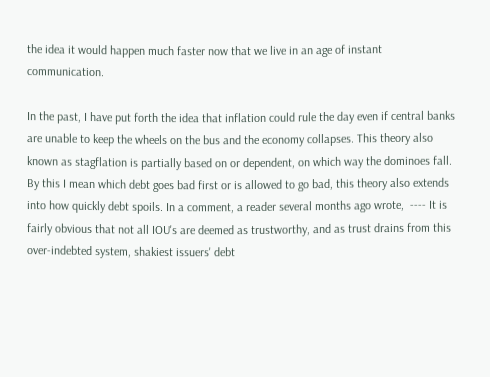the idea it would happen much faster now that we live in an age of instant communication.

In the past, I have put forth the idea that inflation could rule the day even if central banks are unable to keep the wheels on the bus and the economy collapses. This theory also known as stagflation is partially based on or dependent, on which way the dominoes fall. By this I mean which debt goes bad first or is allowed to go bad, this theory also extends into how quickly debt spoils. In a comment, a reader several months ago wrote,  ---- It is fairly obvious that not all IOU's are deemed as trustworthy, and as trust drains from this over-indebted system, shakiest issuers' debt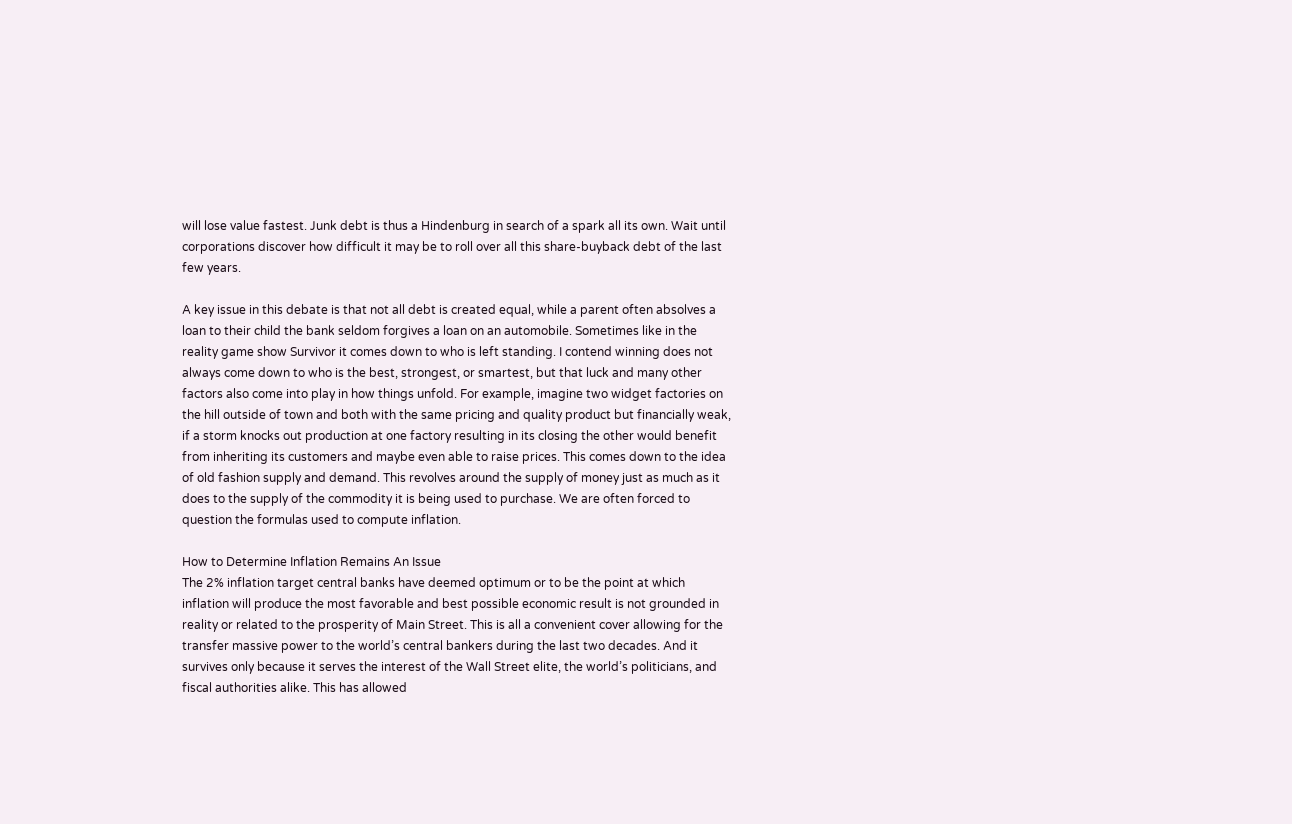will lose value fastest. Junk debt is thus a Hindenburg in search of a spark all its own. Wait until corporations discover how difficult it may be to roll over all this share-buyback debt of the last few years.

A key issue in this debate is that not all debt is created equal, while a parent often absolves a loan to their child the bank seldom forgives a loan on an automobile. Sometimes like in the reality game show Survivor it comes down to who is left standing. I contend winning does not always come down to who is the best, strongest, or smartest, but that luck and many other factors also come into play in how things unfold. For example, imagine two widget factories on the hill outside of town and both with the same pricing and quality product but financially weak, if a storm knocks out production at one factory resulting in its closing the other would benefit from inheriting its customers and maybe even able to raise prices. This comes down to the idea of old fashion supply and demand. This revolves around the supply of money just as much as it does to the supply of the commodity it is being used to purchase. We are often forced to question the formulas used to compute inflation.

How to Determine Inflation Remains An Issue
The 2% inflation target central banks have deemed optimum or to be the point at which inflation will produce the most favorable and best possible economic result is not grounded in reality or related to the prosperity of Main Street. This is all a convenient cover allowing for the transfer massive power to the world’s central bankers during the last two decades. And it survives only because it serves the interest of the Wall Street elite, the world’s politicians, and fiscal authorities alike. This has allowed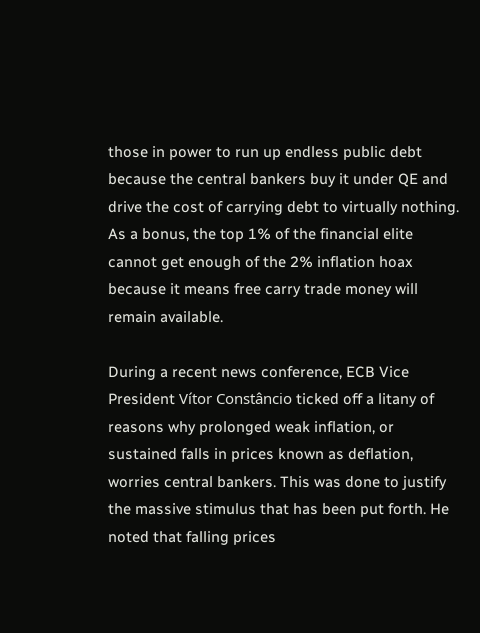those in power to run up endless public debt because the central bankers buy it under QE and drive the cost of carrying debt to virtually nothing. As a bonus, the top 1% of the financial elite cannot get enough of the 2% inflation hoax because it means free carry trade money will remain available.

During a recent news conference, ECB Vice President Vítor Constâncio ticked off a litany of reasons why prolonged weak inflation, or sustained falls in prices known as deflation, worries central bankers. This was done to justify the massive stimulus that has been put forth. He noted that falling prices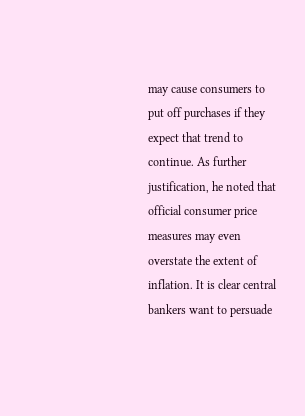may cause consumers to put off purchases if they expect that trend to continue. As further justification, he noted that official consumer price measures may even overstate the extent of inflation. It is clear central bankers want to persuade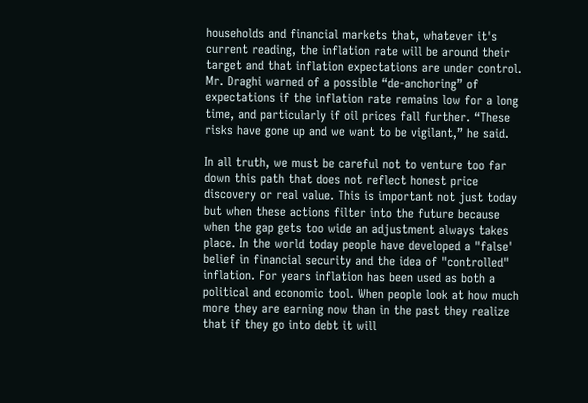households and financial markets that, whatever it's current reading, the inflation rate will be around their target and that inflation expectations are under control. Mr. Draghi warned of a possible “de-anchoring” of expectations if the inflation rate remains low for a long time, and particularly if oil prices fall further. “These risks have gone up and we want to be vigilant,” he said.

In all truth, we must be careful not to venture too far down this path that does not reflect honest price discovery or real value. This is important not just today but when these actions filter into the future because when the gap gets too wide an adjustment always takes place. In the world today people have developed a "false' belief in financial security and the idea of "controlled" inflation. For years inflation has been used as both a political and economic tool. When people look at how much more they are earning now than in the past they realize that if they go into debt it will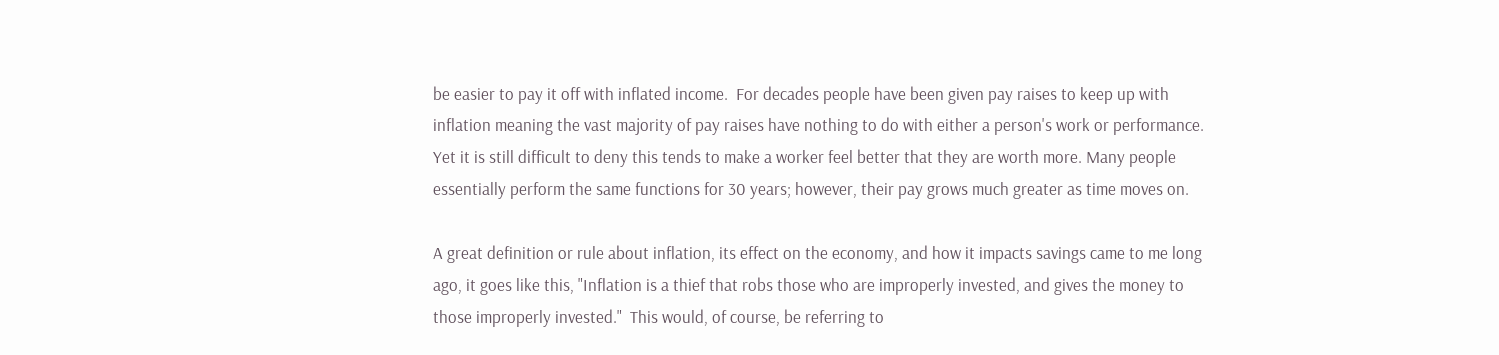be easier to pay it off with inflated income.  For decades people have been given pay raises to keep up with inflation meaning the vast majority of pay raises have nothing to do with either a person's work or performance. Yet it is still difficult to deny this tends to make a worker feel better that they are worth more. Many people essentially perform the same functions for 30 years; however, their pay grows much greater as time moves on.

A great definition or rule about inflation, its effect on the economy, and how it impacts savings came to me long ago, it goes like this, "Inflation is a thief that robs those who are improperly invested, and gives the money to those improperly invested."  This would, of course, be referring to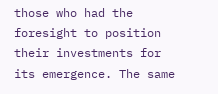those who had the foresight to position their investments for its emergence. The same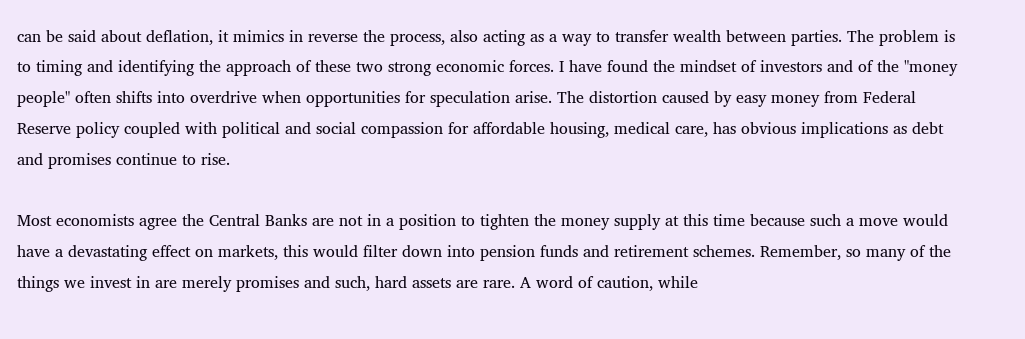can be said about deflation, it mimics in reverse the process, also acting as a way to transfer wealth between parties. The problem is to timing and identifying the approach of these two strong economic forces. I have found the mindset of investors and of the "money people" often shifts into overdrive when opportunities for speculation arise. The distortion caused by easy money from Federal Reserve policy coupled with political and social compassion for affordable housing, medical care, has obvious implications as debt and promises continue to rise.

Most economists agree the Central Banks are not in a position to tighten the money supply at this time because such a move would have a devastating effect on markets, this would filter down into pension funds and retirement schemes. Remember, so many of the things we invest in are merely promises and such, hard assets are rare. A word of caution, while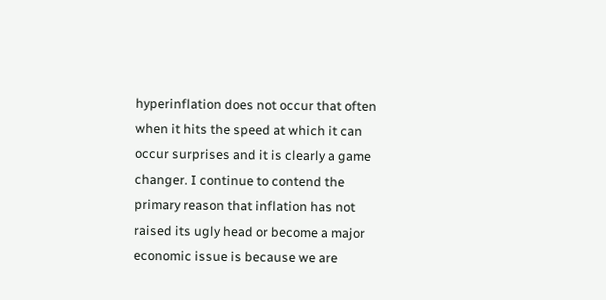hyperinflation does not occur that often when it hits the speed at which it can occur surprises and it is clearly a game changer. I continue to contend the primary reason that inflation has not raised its ugly head or become a major economic issue is because we are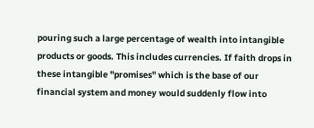pouring such a large percentage of wealth into intangible products or goods. This includes currencies. If faith drops in these intangible "promises" which is the base of our financial system and money would suddenly flow into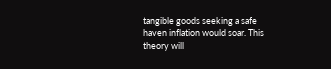tangible goods seeking a safe haven inflation would soar. This theory will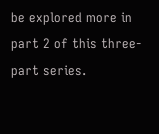be explored more in part 2 of this three-part series.